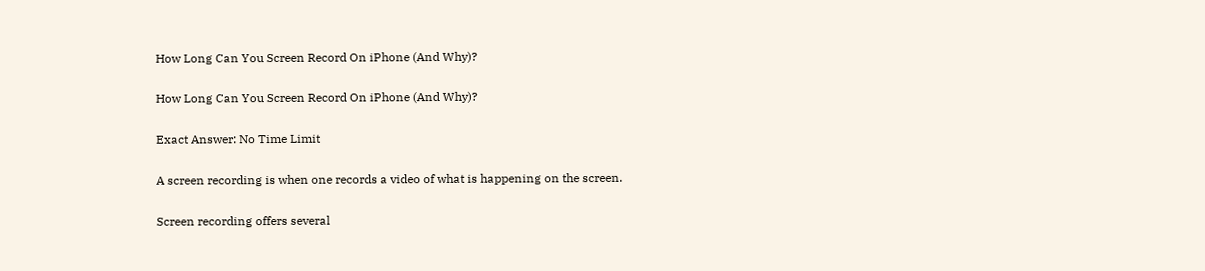How Long Can You Screen Record On iPhone (And Why)?

How Long Can You Screen Record On iPhone (And Why)?

Exact Answer: No Time Limit

A screen recording is when one records a video of what is happening on the screen.

Screen recording offers several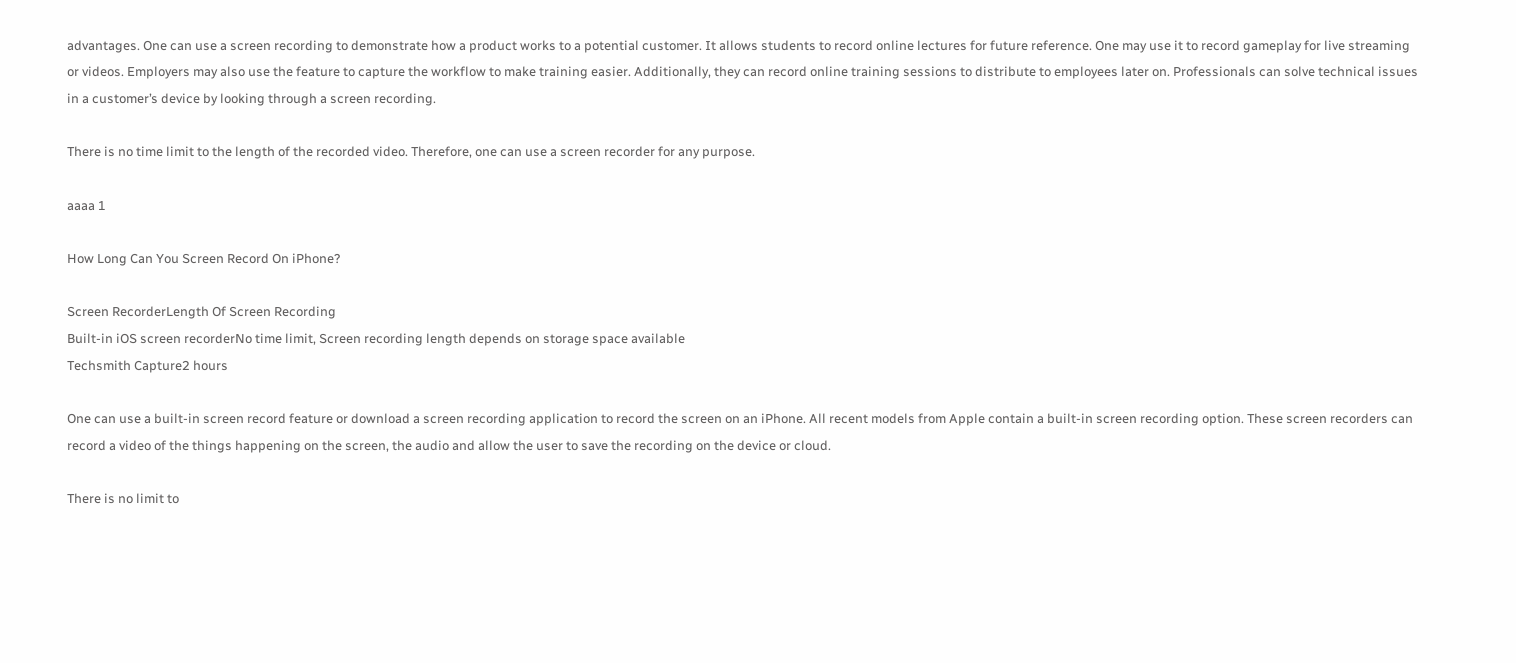advantages. One can use a screen recording to demonstrate how a product works to a potential customer. It allows students to record online lectures for future reference. One may use it to record gameplay for live streaming or videos. Employers may also use the feature to capture the workflow to make training easier. Additionally, they can record online training sessions to distribute to employees later on. Professionals can solve technical issues in a customer’s device by looking through a screen recording.

There is no time limit to the length of the recorded video. Therefore, one can use a screen recorder for any purpose.

aaaa 1

How Long Can You Screen Record On iPhone?

Screen RecorderLength Of Screen Recording
Built-in iOS screen recorderNo time limit, Screen recording length depends on storage space available
Techsmith Capture2 hours

One can use a built-in screen record feature or download a screen recording application to record the screen on an iPhone. All recent models from Apple contain a built-in screen recording option. These screen recorders can record a video of the things happening on the screen, the audio and allow the user to save the recording on the device or cloud.

There is no limit to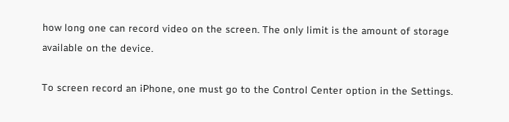how long one can record video on the screen. The only limit is the amount of storage available on the device.

To screen record an iPhone, one must go to the Control Center option in the Settings.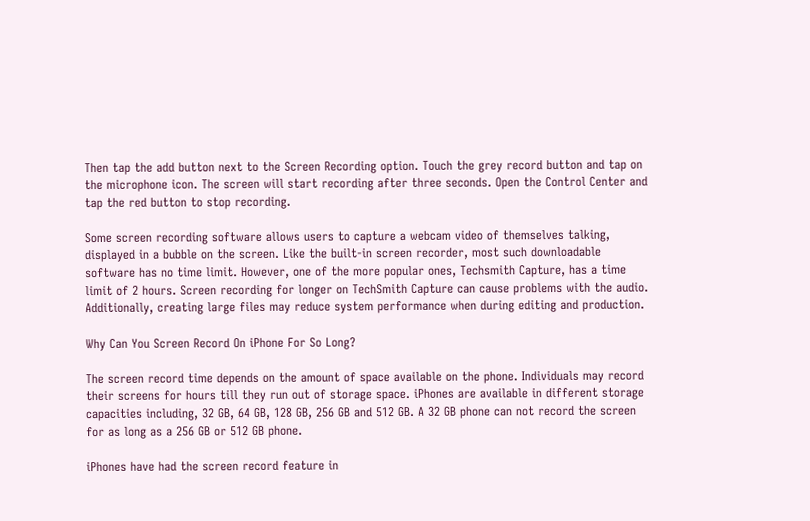Then tap the add button next to the Screen Recording option. Touch the grey record button and tap on the microphone icon. The screen will start recording after three seconds. Open the Control Center and tap the red button to stop recording.

Some screen recording software allows users to capture a webcam video of themselves talking, displayed in a bubble on the screen. Like the built-in screen recorder, most such downloadable software has no time limit. However, one of the more popular ones, Techsmith Capture, has a time limit of 2 hours. Screen recording for longer on TechSmith Capture can cause problems with the audio. Additionally, creating large files may reduce system performance when during editing and production.

Why Can You Screen Record On iPhone For So Long?

The screen record time depends on the amount of space available on the phone. Individuals may record their screens for hours till they run out of storage space. iPhones are available in different storage capacities including, 32 GB, 64 GB, 128 GB, 256 GB and 512 GB. A 32 GB phone can not record the screen for as long as a 256 GB or 512 GB phone.

iPhones have had the screen record feature in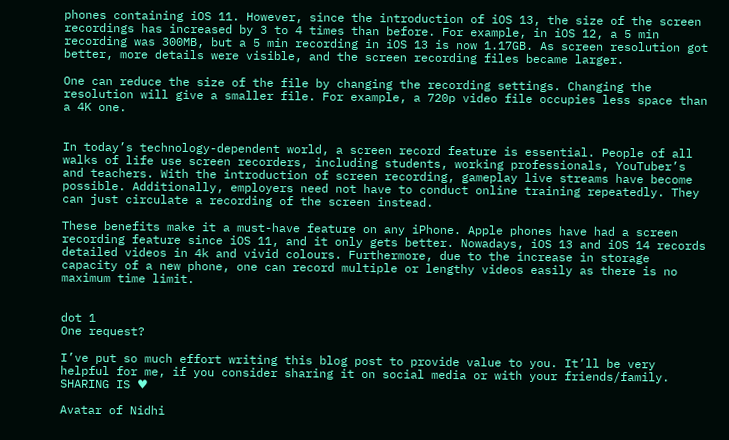phones containing iOS 11. However, since the introduction of iOS 13, the size of the screen recordings has increased by 3 to 4 times than before. For example, in iOS 12, a 5 min recording was 300MB, but a 5 min recording in iOS 13 is now 1.17GB. As screen resolution got better, more details were visible, and the screen recording files became larger.

One can reduce the size of the file by changing the recording settings. Changing the resolution will give a smaller file. For example, a 720p video file occupies less space than a 4K one.


In today’s technology-dependent world, a screen record feature is essential. People of all walks of life use screen recorders, including students, working professionals, YouTuber’s and teachers. With the introduction of screen recording, gameplay live streams have become possible. Additionally, employers need not have to conduct online training repeatedly. They can just circulate a recording of the screen instead.

These benefits make it a must-have feature on any iPhone. Apple phones have had a screen recording feature since iOS 11, and it only gets better. Nowadays, iOS 13 and iOS 14 records detailed videos in 4k and vivid colours. Furthermore, due to the increase in storage capacity of a new phone, one can record multiple or lengthy videos easily as there is no maximum time limit.


dot 1
One request?

I’ve put so much effort writing this blog post to provide value to you. It’ll be very helpful for me, if you consider sharing it on social media or with your friends/family. SHARING IS ♥

Avatar of Nidhi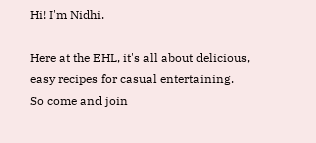Hi! I'm Nidhi.

Here at the EHL, it's all about delicious, easy recipes for casual entertaining. So come and join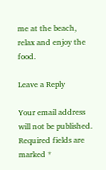me at the beach, relax and enjoy the food.

Leave a Reply

Your email address will not be published. Required fields are marked *